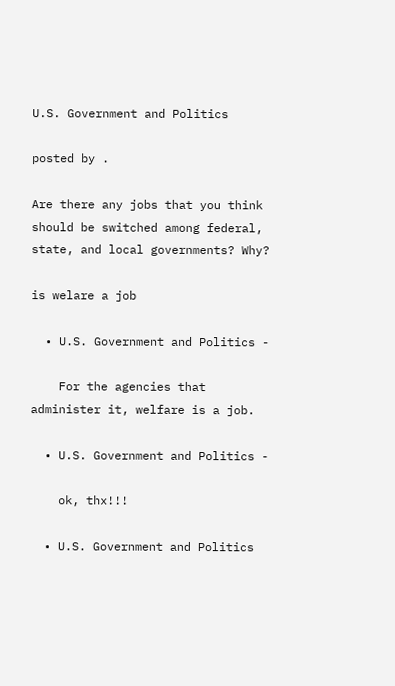U.S. Government and Politics

posted by .

Are there any jobs that you think should be switched among federal, state, and local governments? Why?

is welare a job

  • U.S. Government and Politics -

    For the agencies that administer it, welfare is a job.

  • U.S. Government and Politics -

    ok, thx!!!

  • U.S. Government and Politics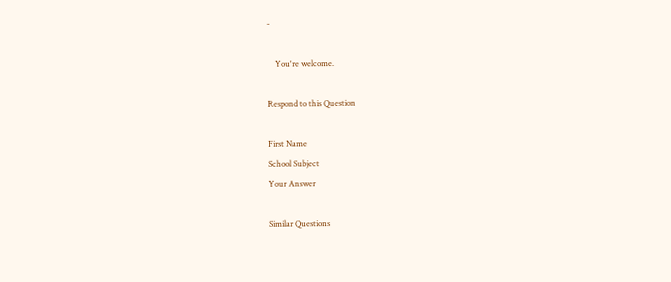-

    You're welcome.

Respond to this Question

First Name
School Subject
Your Answer

Similar Questions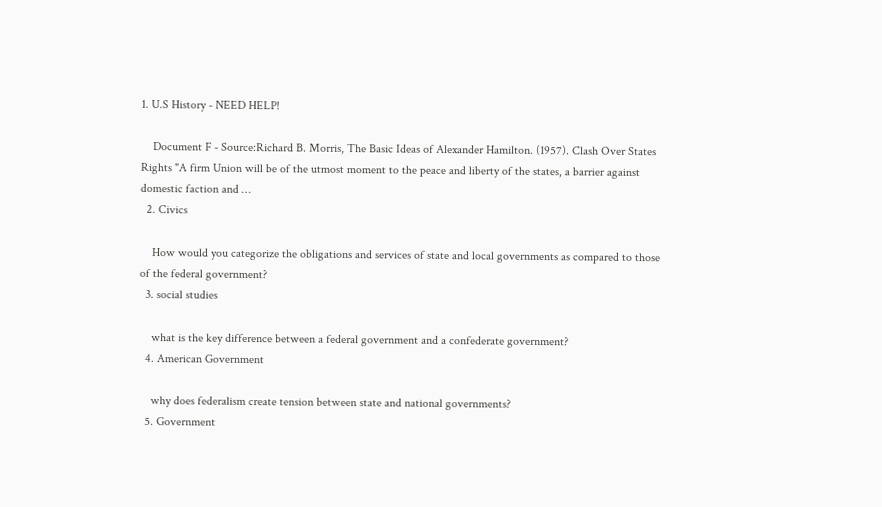1. U.S History - NEED HELP!

    Document F - Source:Richard B. Morris, The Basic Ideas of Alexander Hamilton. (1957). Clash Over States Rights "A firm Union will be of the utmost moment to the peace and liberty of the states, a barrier against domestic faction and …
  2. Civics

    How would you categorize the obligations and services of state and local governments as compared to those of the federal government?
  3. social studies

    what is the key difference between a federal government and a confederate government?
  4. American Government

    why does federalism create tension between state and national governments?
  5. Government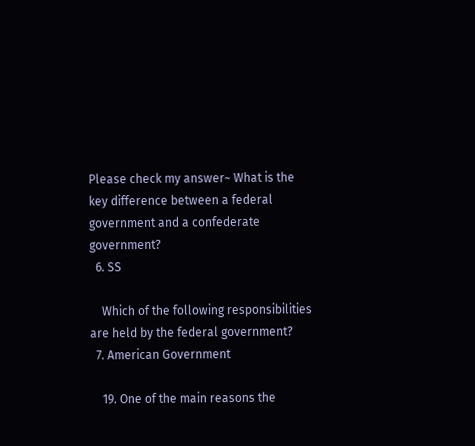Please check my answer~ What is the key difference between a federal government and a confederate government?
  6. SS

    Which of the following responsibilities are held by the federal government?
  7. American Government

    19. One of the main reasons the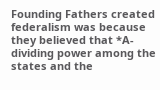Founding Fathers created federalism was because they believed that *A- dividing power among the states and the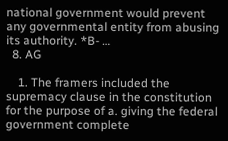national government would prevent any governmental entity from abusing its authority. *B- …
  8. AG

    1. The framers included the supremacy clause in the constitution for the purpose of a. giving the federal government complete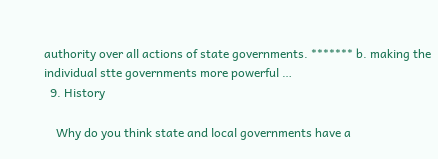authority over all actions of state governments. ******* b. making the individual stte governments more powerful …
  9. History

    Why do you think state and local governments have a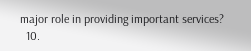major role in providing important services?
  10.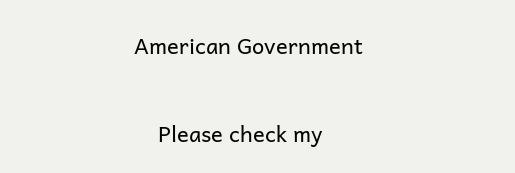American Government

    Please check my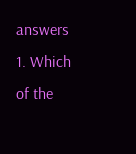answers 1. Which of the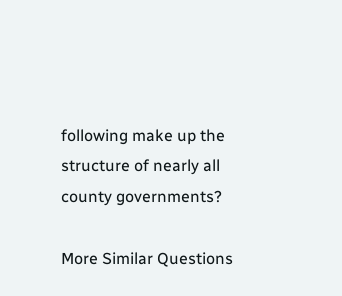following make up the structure of nearly all county governments?

More Similar Questions